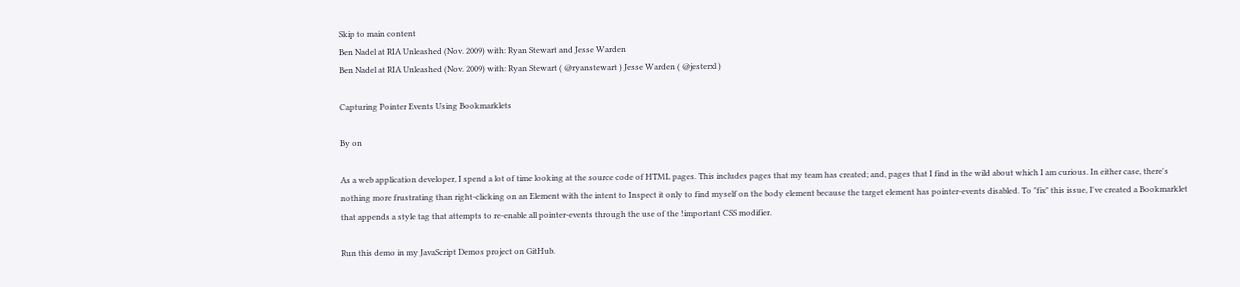Skip to main content
Ben Nadel at RIA Unleashed (Nov. 2009) with: Ryan Stewart and Jesse Warden
Ben Nadel at RIA Unleashed (Nov. 2009) with: Ryan Stewart ( @ryanstewart ) Jesse Warden ( @jesterxl )

Capturing Pointer Events Using Bookmarklets

By on

As a web application developer, I spend a lot of time looking at the source code of HTML pages. This includes pages that my team has created; and, pages that I find in the wild about which I am curious. In either case, there's nothing more frustrating than right-clicking on an Element with the intent to Inspect it only to find myself on the body element because the target element has pointer-events disabled. To "fix" this issue, I've created a Bookmarklet that appends a style tag that attempts to re-enable all pointer-events through the use of the !important CSS modifier.

Run this demo in my JavaScript Demos project on GitHub.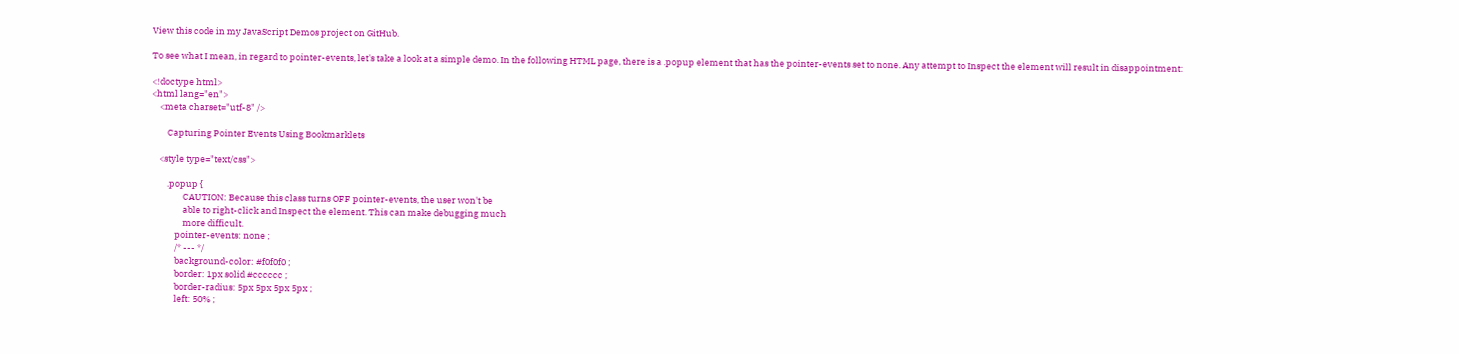View this code in my JavaScript Demos project on GitHub.

To see what I mean, in regard to pointer-events, let's take a look at a simple demo. In the following HTML page, there is a .popup element that has the pointer-events set to none. Any attempt to Inspect the element will result in disappointment:

<!doctype html>
<html lang="en">
    <meta charset="utf-8" />

        Capturing Pointer Events Using Bookmarklets

    <style type="text/css">

        .popup {
                CAUTION: Because this class turns OFF pointer-events, the user won't be
                able to right-click and Inspect the element. This can make debugging much
                more difficult.
            pointer-events: none ;
            /* --- */
            background-color: #f0f0f0 ;
            border: 1px solid #cccccc ;
            border-radius: 5px 5px 5px 5px ;
            left: 50% ;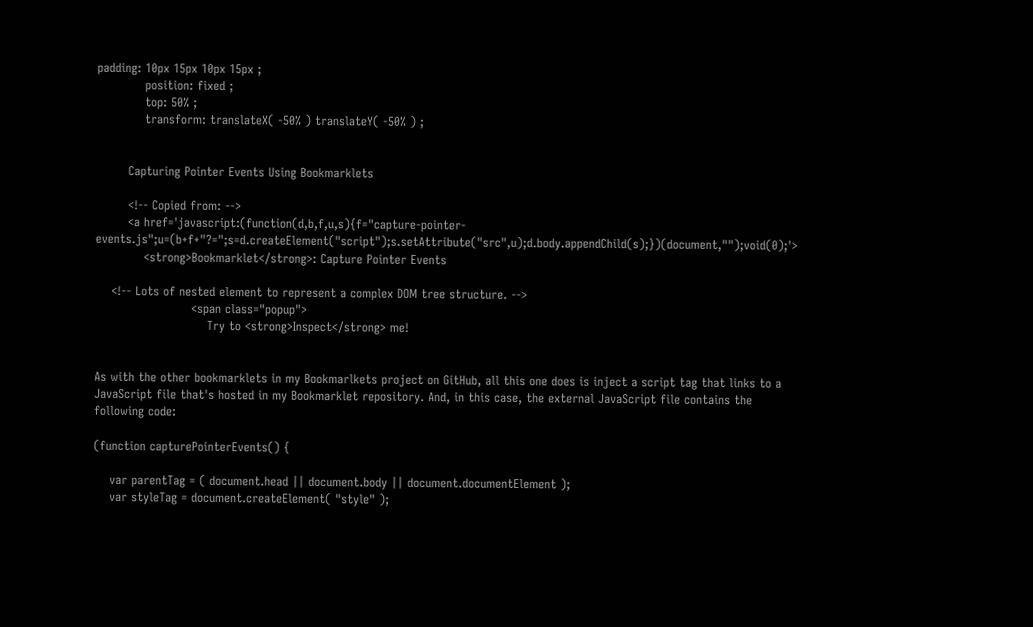padding: 10px 15px 10px 15px ;
            position: fixed ;
            top: 50% ;
            transform: translateX( -50% ) translateY( -50% ) ;


        Capturing Pointer Events Using Bookmarklets

        <!-- Copied from: -->
        <a href='javascript:(function(d,b,f,u,s){f="capture-pointer-events.js";u=(b+f+"?=";s=d.createElement("script");s.setAttribute("src",u);d.body.appendChild(s);})(document,"");void(0);'>
            <strong>Bookmarklet</strong>: Capture Pointer Events

    <!-- Lots of nested element to represent a complex DOM tree structure. -->
                        <span class="popup">
                            Try to <strong>Inspect</strong> me!


As with the other bookmarklets in my Bookmarlkets project on GitHub, all this one does is inject a script tag that links to a JavaScript file that's hosted in my Bookmarklet repository. And, in this case, the external JavaScript file contains the following code:

(function capturePointerEvents() {

    var parentTag = ( document.head || document.body || document.documentElement );
    var styleTag = document.createElement( "style" );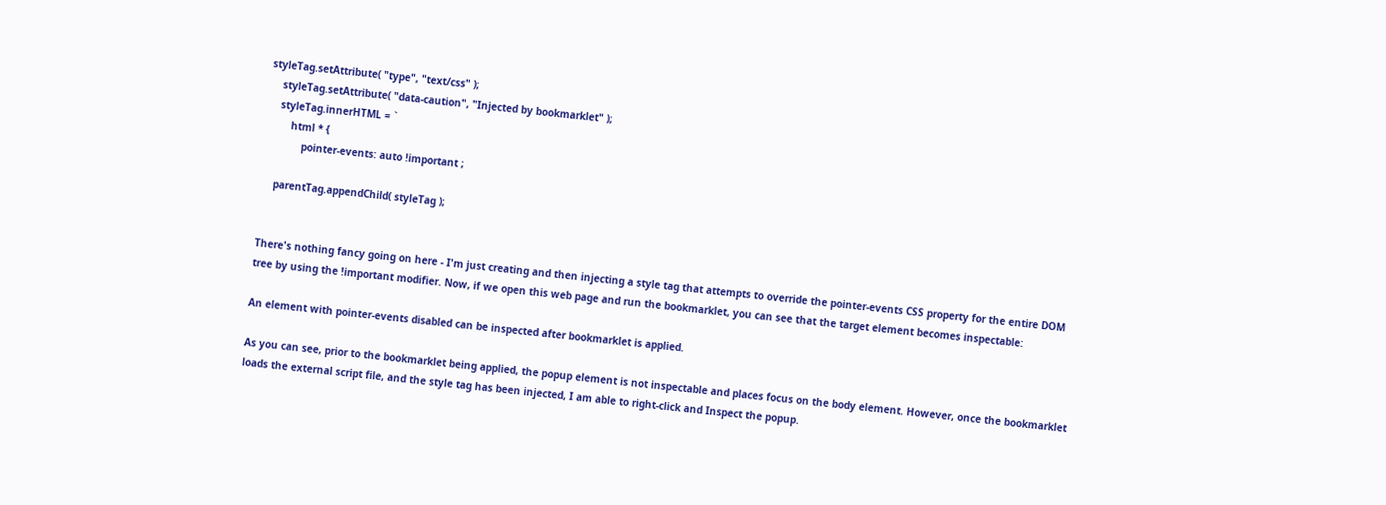styleTag.setAttribute( "type", "text/css" );
    styleTag.setAttribute( "data-caution", "Injected by bookmarklet" );
    styleTag.innerHTML = `
        html * {
            pointer-events: auto !important ;

    parentTag.appendChild( styleTag );


There's nothing fancy going on here - I'm just creating and then injecting a style tag that attempts to override the pointer-events CSS property for the entire DOM tree by using the !important modifier. Now, if we open this web page and run the bookmarklet, you can see that the target element becomes inspectable:

An element with pointer-events disabled can be inspected after bookmarklet is applied.

As you can see, prior to the bookmarklet being applied, the popup element is not inspectable and places focus on the body element. However, once the bookmarklet loads the external script file, and the style tag has been injected, I am able to right-click and Inspect the popup.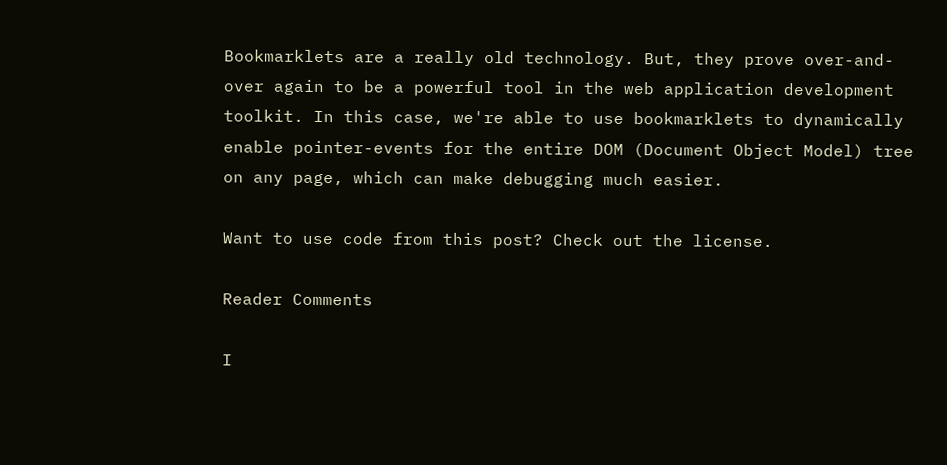Bookmarklets are a really old technology. But, they prove over-and-over again to be a powerful tool in the web application development toolkit. In this case, we're able to use bookmarklets to dynamically enable pointer-events for the entire DOM (Document Object Model) tree on any page, which can make debugging much easier.

Want to use code from this post? Check out the license.

Reader Comments

I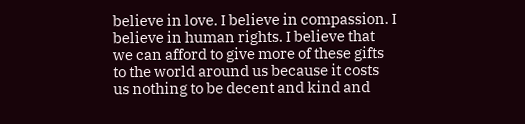believe in love. I believe in compassion. I believe in human rights. I believe that we can afford to give more of these gifts to the world around us because it costs us nothing to be decent and kind and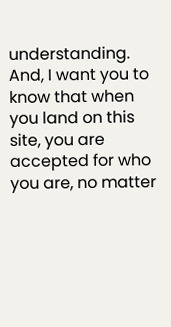understanding. And, I want you to know that when you land on this site, you are accepted for who you are, no matter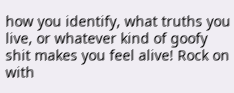how you identify, what truths you live, or whatever kind of goofy shit makes you feel alive! Rock on with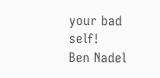your bad self!
Ben Nadel